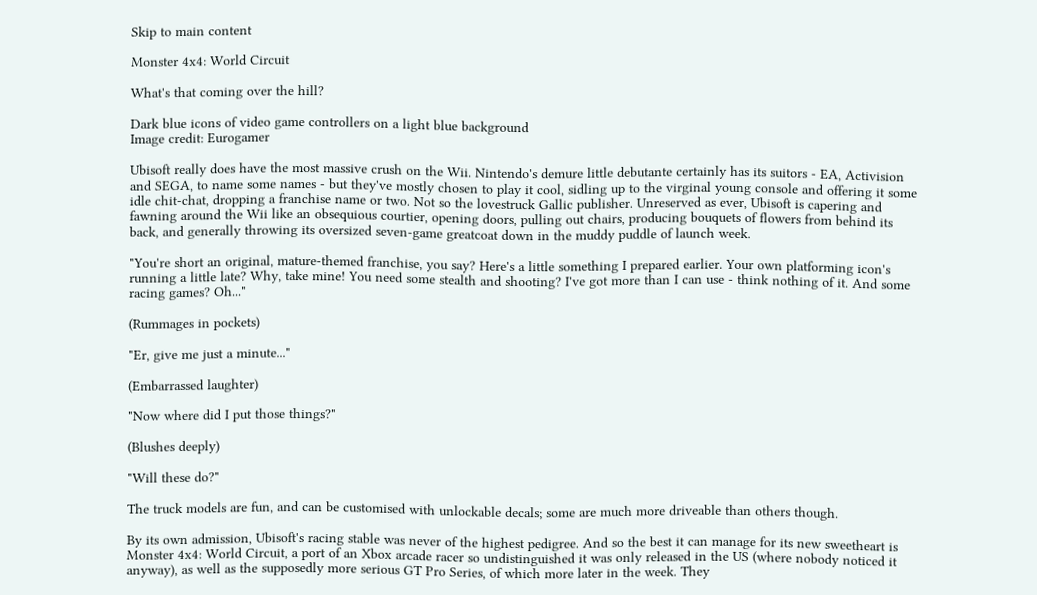Skip to main content

Monster 4x4: World Circuit

What's that coming over the hill?

Dark blue icons of video game controllers on a light blue background
Image credit: Eurogamer

Ubisoft really does have the most massive crush on the Wii. Nintendo's demure little debutante certainly has its suitors - EA, Activision and SEGA, to name some names - but they've mostly chosen to play it cool, sidling up to the virginal young console and offering it some idle chit-chat, dropping a franchise name or two. Not so the lovestruck Gallic publisher. Unreserved as ever, Ubisoft is capering and fawning around the Wii like an obsequious courtier, opening doors, pulling out chairs, producing bouquets of flowers from behind its back, and generally throwing its oversized seven-game greatcoat down in the muddy puddle of launch week.

"You're short an original, mature-themed franchise, you say? Here's a little something I prepared earlier. Your own platforming icon's running a little late? Why, take mine! You need some stealth and shooting? I've got more than I can use - think nothing of it. And some racing games? Oh..."

(Rummages in pockets)

"Er, give me just a minute..."

(Embarrassed laughter)

"Now where did I put those things?"

(Blushes deeply)

"Will these do?"

The truck models are fun, and can be customised with unlockable decals; some are much more driveable than others though.

By its own admission, Ubisoft's racing stable was never of the highest pedigree. And so the best it can manage for its new sweetheart is Monster 4x4: World Circuit, a port of an Xbox arcade racer so undistinguished it was only released in the US (where nobody noticed it anyway), as well as the supposedly more serious GT Pro Series, of which more later in the week. They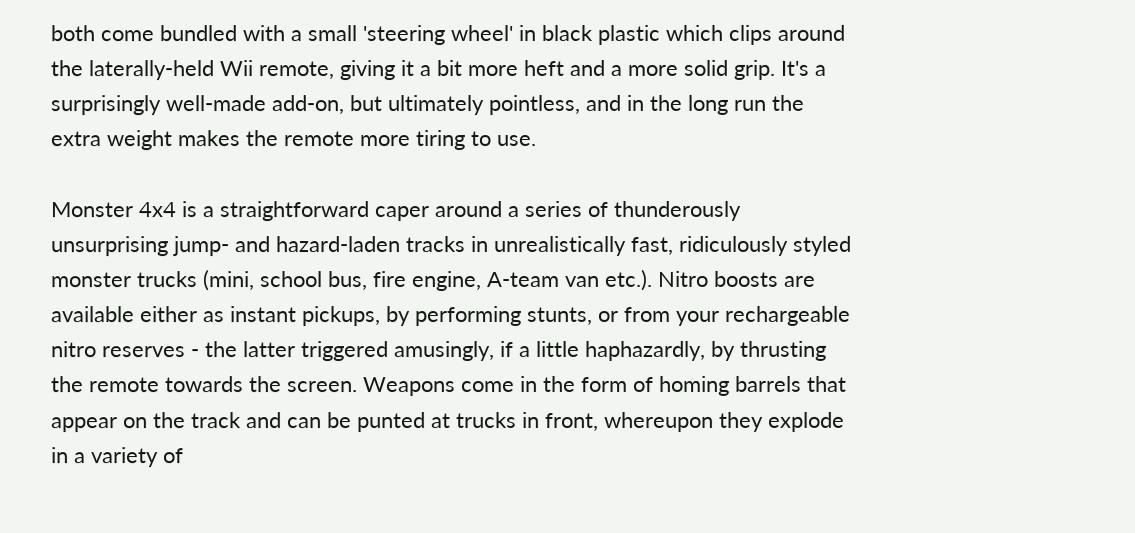both come bundled with a small 'steering wheel' in black plastic which clips around the laterally-held Wii remote, giving it a bit more heft and a more solid grip. It's a surprisingly well-made add-on, but ultimately pointless, and in the long run the extra weight makes the remote more tiring to use.

Monster 4x4 is a straightforward caper around a series of thunderously unsurprising jump- and hazard-laden tracks in unrealistically fast, ridiculously styled monster trucks (mini, school bus, fire engine, A-team van etc.). Nitro boosts are available either as instant pickups, by performing stunts, or from your rechargeable nitro reserves - the latter triggered amusingly, if a little haphazardly, by thrusting the remote towards the screen. Weapons come in the form of homing barrels that appear on the track and can be punted at trucks in front, whereupon they explode in a variety of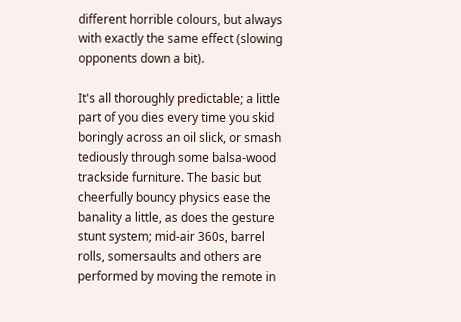different horrible colours, but always with exactly the same effect (slowing opponents down a bit).

It's all thoroughly predictable; a little part of you dies every time you skid boringly across an oil slick, or smash tediously through some balsa-wood trackside furniture. The basic but cheerfully bouncy physics ease the banality a little, as does the gesture stunt system; mid-air 360s, barrel rolls, somersaults and others are performed by moving the remote in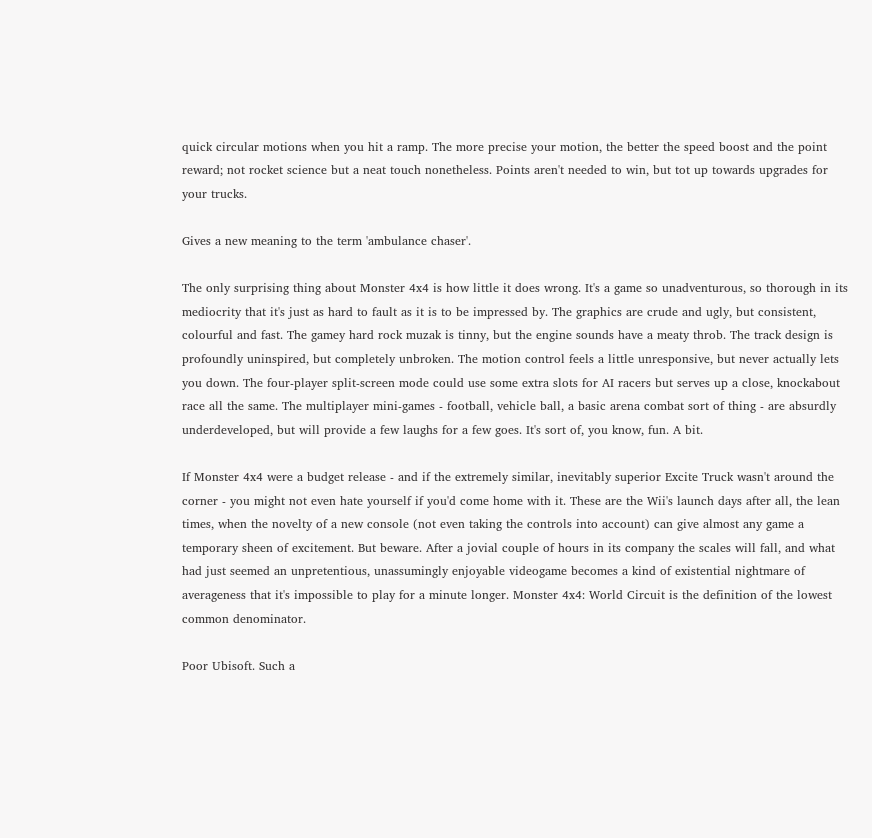quick circular motions when you hit a ramp. The more precise your motion, the better the speed boost and the point reward; not rocket science but a neat touch nonetheless. Points aren't needed to win, but tot up towards upgrades for your trucks.

Gives a new meaning to the term 'ambulance chaser'.

The only surprising thing about Monster 4x4 is how little it does wrong. It's a game so unadventurous, so thorough in its mediocrity that it's just as hard to fault as it is to be impressed by. The graphics are crude and ugly, but consistent, colourful and fast. The gamey hard rock muzak is tinny, but the engine sounds have a meaty throb. The track design is profoundly uninspired, but completely unbroken. The motion control feels a little unresponsive, but never actually lets you down. The four-player split-screen mode could use some extra slots for AI racers but serves up a close, knockabout race all the same. The multiplayer mini-games - football, vehicle ball, a basic arena combat sort of thing - are absurdly underdeveloped, but will provide a few laughs for a few goes. It's sort of, you know, fun. A bit.

If Monster 4x4 were a budget release - and if the extremely similar, inevitably superior Excite Truck wasn't around the corner - you might not even hate yourself if you'd come home with it. These are the Wii's launch days after all, the lean times, when the novelty of a new console (not even taking the controls into account) can give almost any game a temporary sheen of excitement. But beware. After a jovial couple of hours in its company the scales will fall, and what had just seemed an unpretentious, unassumingly enjoyable videogame becomes a kind of existential nightmare of averageness that it's impossible to play for a minute longer. Monster 4x4: World Circuit is the definition of the lowest common denominator.

Poor Ubisoft. Such a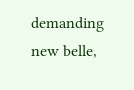demanding new belle,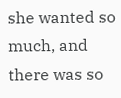she wanted so much, and there was so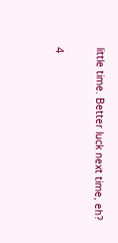little time. Better luck next time, eh?

4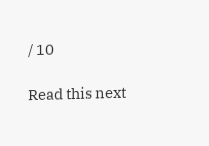/ 10

Read this next